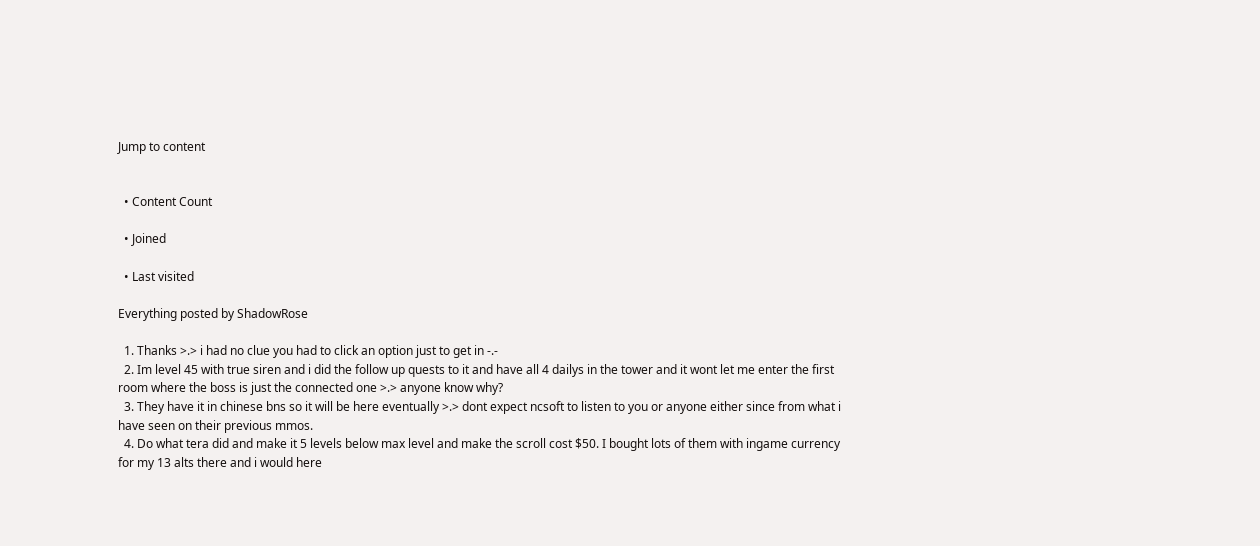Jump to content


  • Content Count

  • Joined

  • Last visited

Everything posted by ShadowRose

  1. Thanks >.> i had no clue you had to click an option just to get in -.-
  2. Im level 45 with true siren and i did the follow up quests to it and have all 4 dailys in the tower and it wont let me enter the first room where the boss is just the connected one >.> anyone know why?
  3. They have it in chinese bns so it will be here eventually >.> dont expect ncsoft to listen to you or anyone either since from what i have seen on their previous mmos.
  4. Do what tera did and make it 5 levels below max level and make the scroll cost $50. I bought lots of them with ingame currency for my 13 alts there and i would here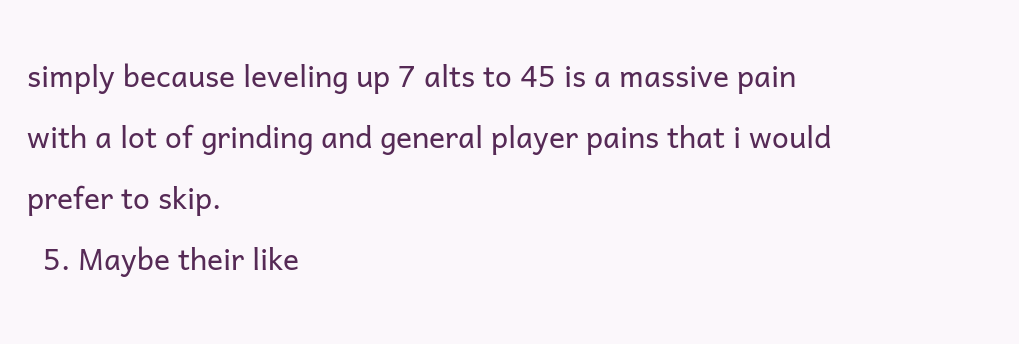simply because leveling up 7 alts to 45 is a massive pain with a lot of grinding and general player pains that i would prefer to skip.
  5. Maybe their like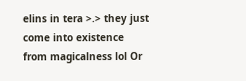elins in tera >.> they just come into existence from magicalness lol Or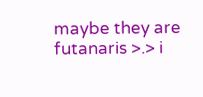maybe they are futanaris >.> i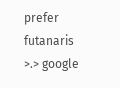prefer futanaris >.> google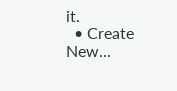it.
  • Create New...